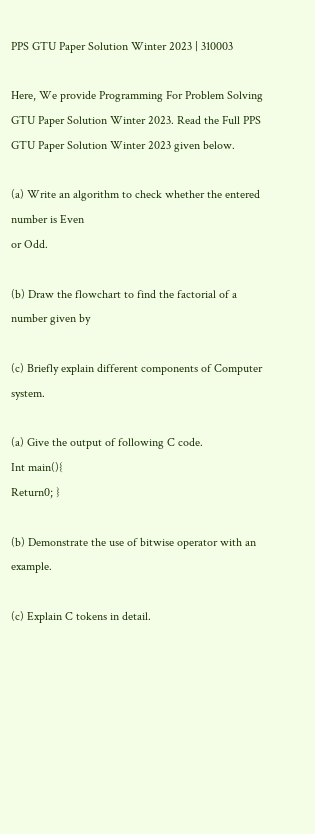PPS GTU Paper Solution Winter 2023 | 310003

Here, We provide Programming For Problem Solving GTU Paper Solution Winter 2023. Read the Full PPS GTU Paper Solution Winter 2023 given below.

(a) Write an algorithm to check whether the entered number is Even
or Odd.

(b) Draw the flowchart to find the factorial of a number given by

(c) Briefly explain different components of Computer system.

(a) Give the output of following C code.
Int main(){
Return0; }

(b) Demonstrate the use of bitwise operator with an example.

(c) Explain C tokens in detail.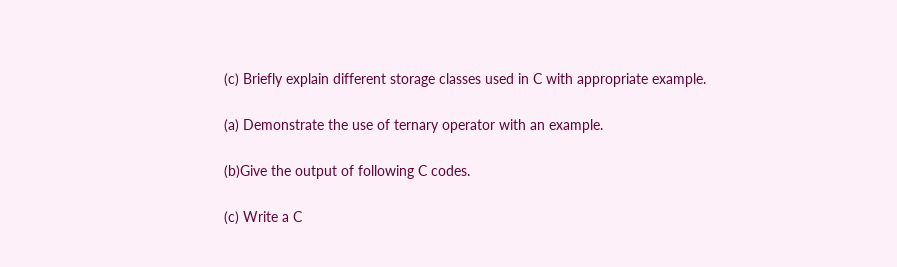(c) Briefly explain different storage classes used in C with appropriate example.

(a) Demonstrate the use of ternary operator with an example.

(b)Give the output of following C codes.

(c) Write a C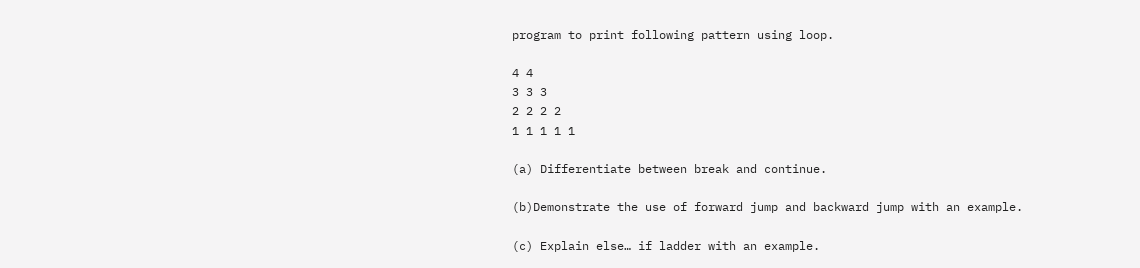program to print following pattern using loop.

4 4
3 3 3
2 2 2 2
1 1 1 1 1

(a) Differentiate between break and continue.

(b)Demonstrate the use of forward jump and backward jump with an example.

(c) Explain else… if ladder with an example.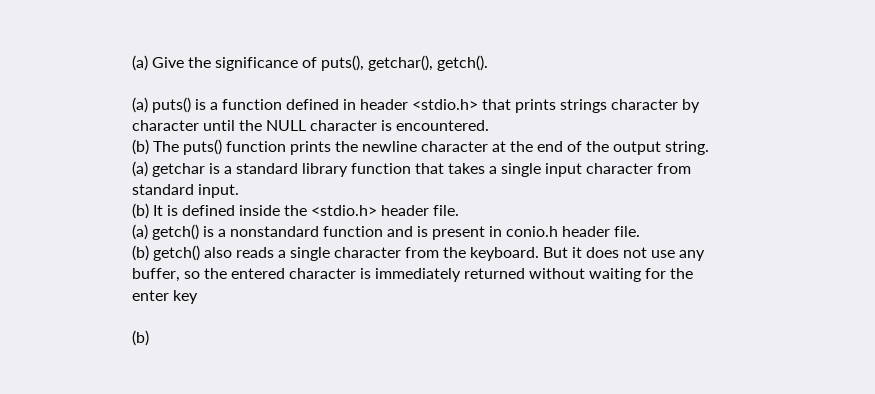(a) Give the significance of puts(), getchar(), getch().

(a) puts() is a function defined in header <stdio.h> that prints strings character by character until the NULL character is encountered.
(b) The puts() function prints the newline character at the end of the output string.
(a) getchar is a standard library function that takes a single input character from standard input.
(b) It is defined inside the <stdio.h> header file.
(a) getch() is a nonstandard function and is present in conio.h header file.
(b) getch() also reads a single character from the keyboard. But it does not use any buffer, so the entered character is immediately returned without waiting for the enter key

(b)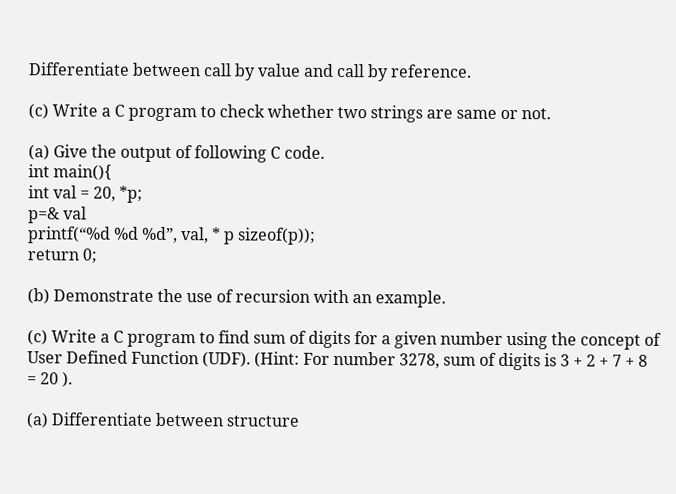Differentiate between call by value and call by reference.

(c) Write a C program to check whether two strings are same or not.

(a) Give the output of following C code.
int main(){
int val = 20, *p;
p=& val
printf(“%d %d %d”, val, * p sizeof(p));
return 0;

(b) Demonstrate the use of recursion with an example.

(c) Write a C program to find sum of digits for a given number using the concept of User Defined Function (UDF). (Hint: For number 3278, sum of digits is 3 + 2 + 7 + 8 = 20 ).

(a) Differentiate between structure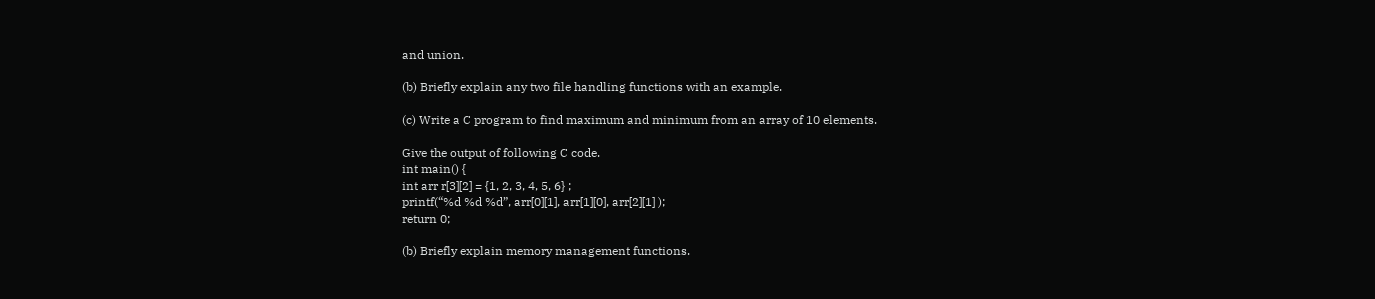and union.

(b) Briefly explain any two file handling functions with an example.

(c) Write a C program to find maximum and minimum from an array of 10 elements.

Give the output of following C code.
int main() {
int arr r[3][2] = {1, 2, 3, 4, 5, 6} ;
printf(“%d %d %d”, arr[0][1], arr[1][0], arr[2][1] );
return 0;

(b) Briefly explain memory management functions.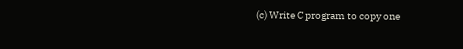(c) Write C program to copy one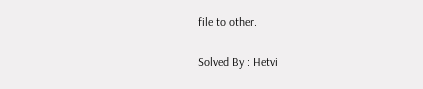file to other.

Solved By : Hetvi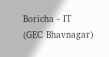Boricha - IT (GEC Bhavnagar)